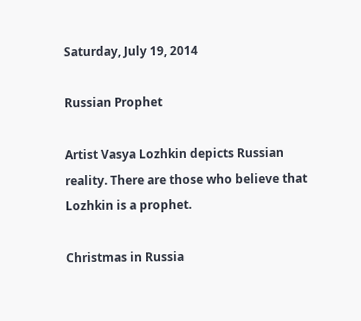Saturday, July 19, 2014

Russian Prophet

Artist Vasya Lozhkin depicts Russian reality. There are those who believe that Lozhkin is a prophet.

Christmas in Russia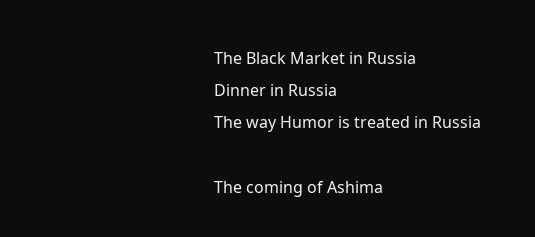The Black Market in Russia
Dinner in Russia
The way Humor is treated in Russia

The coming of Ashima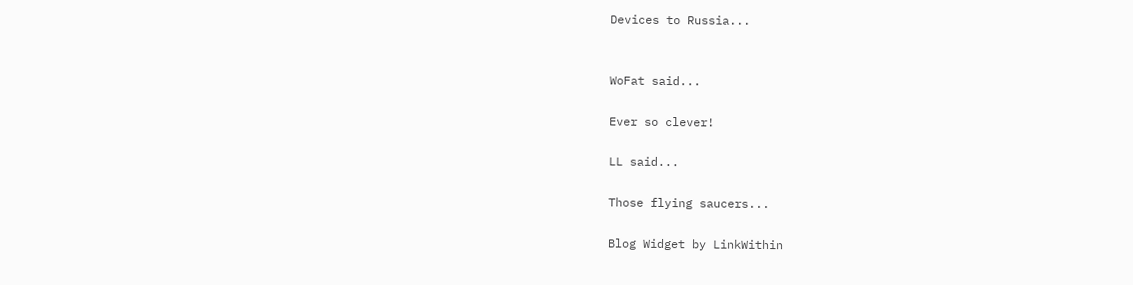Devices to Russia...


WoFat said...

Ever so clever!

LL said...

Those flying saucers...

Blog Widget by LinkWithin